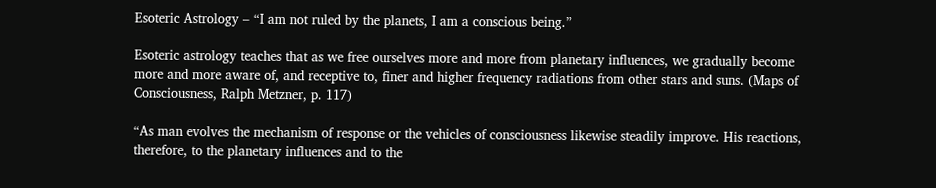Esoteric Astrology – “I am not ruled by the planets, I am a conscious being.”

Esoteric astrology teaches that as we free ourselves more and more from planetary influences, we gradually become more and more aware of, and receptive to, finer and higher frequency radiations from other stars and suns. (Maps of Consciousness, Ralph Metzner, p. 117)

“As man evolves the mechanism of response or the vehicles of consciousness likewise steadily improve. His reactions, therefore, to the planetary influences and to the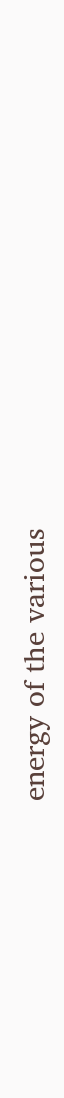energy of the various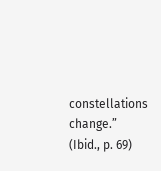constellations change.” (Ibid., p. 69)